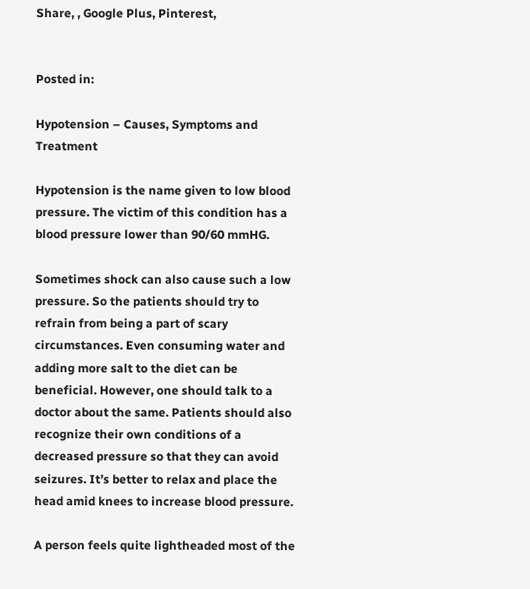Share, , Google Plus, Pinterest,


Posted in:

Hypotension – Causes, Symptoms and Treatment

Hypotension is the name given to low blood pressure. The victim of this condition has a blood pressure lower than 90/60 mmHG.

Sometimes shock can also cause such a low pressure. So the patients should try to refrain from being a part of scary circumstances. Even consuming water and adding more salt to the diet can be beneficial. However, one should talk to a doctor about the same. Patients should also recognize their own conditions of a decreased pressure so that they can avoid seizures. It’s better to relax and place the head amid knees to increase blood pressure.

A person feels quite lightheaded most of the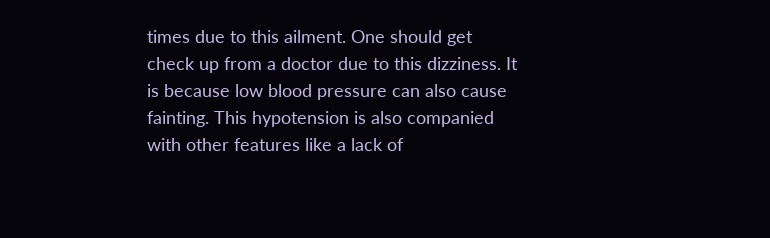times due to this ailment. One should get check up from a doctor due to this dizziness. It is because low blood pressure can also cause fainting. This hypotension is also companied with other features like a lack of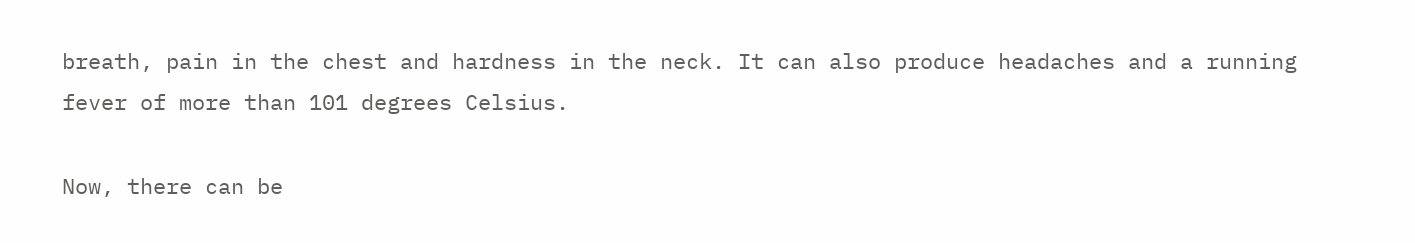breath, pain in the chest and hardness in the neck. It can also produce headaches and a running fever of more than 101 degrees Celsius.

Now, there can be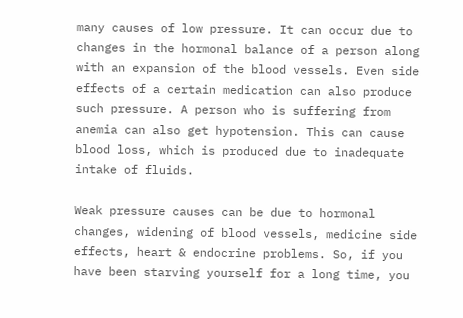many causes of low pressure. It can occur due to changes in the hormonal balance of a person along with an expansion of the blood vessels. Even side effects of a certain medication can also produce such pressure. A person who is suffering from anemia can also get hypotension. This can cause blood loss, which is produced due to inadequate intake of fluids.

Weak pressure causes can be due to hormonal changes, widening of blood vessels, medicine side effects, heart & endocrine problems. So, if you have been starving yourself for a long time, you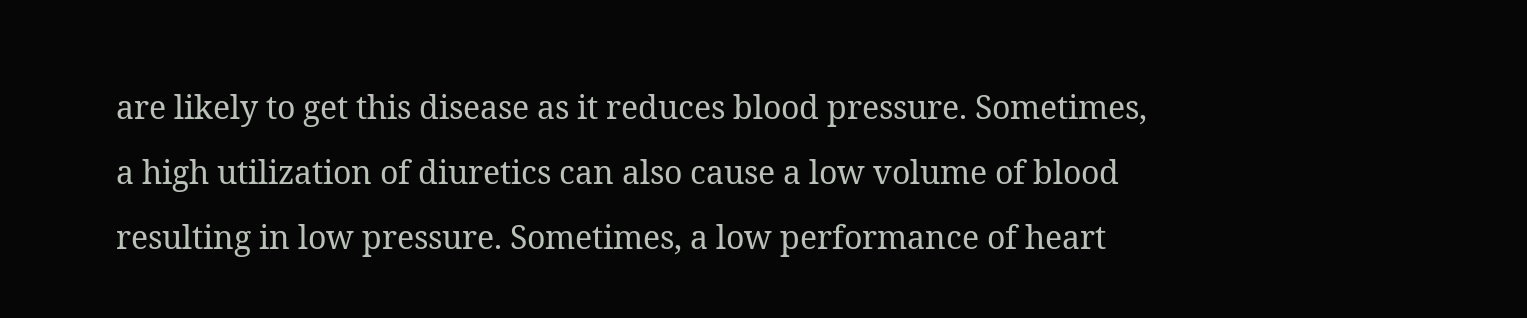are likely to get this disease as it reduces blood pressure. Sometimes, a high utilization of diuretics can also cause a low volume of blood resulting in low pressure. Sometimes, a low performance of heart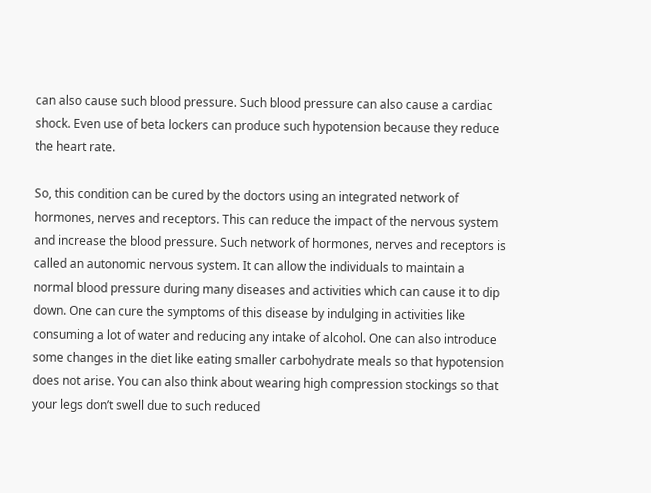can also cause such blood pressure. Such blood pressure can also cause a cardiac shock. Even use of beta lockers can produce such hypotension because they reduce the heart rate.

So, this condition can be cured by the doctors using an integrated network of hormones, nerves and receptors. This can reduce the impact of the nervous system and increase the blood pressure. Such network of hormones, nerves and receptors is called an autonomic nervous system. It can allow the individuals to maintain a normal blood pressure during many diseases and activities which can cause it to dip down. One can cure the symptoms of this disease by indulging in activities like consuming a lot of water and reducing any intake of alcohol. One can also introduce some changes in the diet like eating smaller carbohydrate meals so that hypotension does not arise. You can also think about wearing high compression stockings so that your legs don’t swell due to such reduced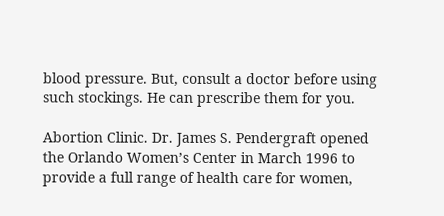blood pressure. But, consult a doctor before using such stockings. He can prescribe them for you.

Abortion Clinic. Dr. James S. Pendergraft opened the Orlando Women’s Center in March 1996 to provide a full range of health care for women,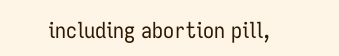including abortion pill,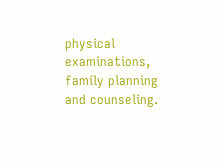physical examinations, family planning and counseling.